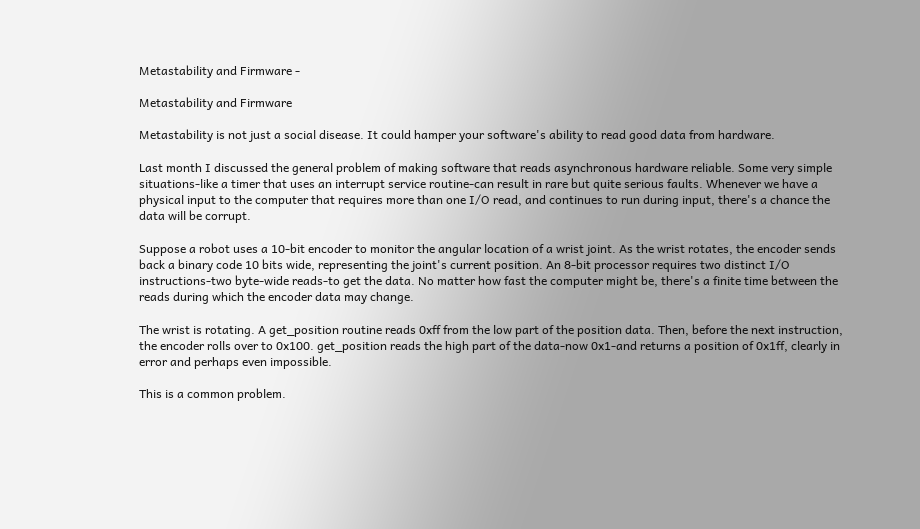Metastability and Firmware -

Metastability and Firmware

Metastability is not just a social disease. It could hamper your software's ability to read good data from hardware.

Last month I discussed the general problem of making software that reads asynchronous hardware reliable. Some very simple situations-like a timer that uses an interrupt service routine-can result in rare but quite serious faults. Whenever we have a physical input to the computer that requires more than one I/O read, and continues to run during input, there's a chance the data will be corrupt.

Suppose a robot uses a 10-bit encoder to monitor the angular location of a wrist joint. As the wrist rotates, the encoder sends back a binary code 10 bits wide, representing the joint's current position. An 8-bit processor requires two distinct I/O instructions-two byte-wide reads-to get the data. No matter how fast the computer might be, there's a finite time between the reads during which the encoder data may change.

The wrist is rotating. A get_position routine reads 0xff from the low part of the position data. Then, before the next instruction, the encoder rolls over to 0x100. get_position reads the high part of the data-now 0x1-and returns a position of 0x1ff, clearly in error and perhaps even impossible.

This is a common problem.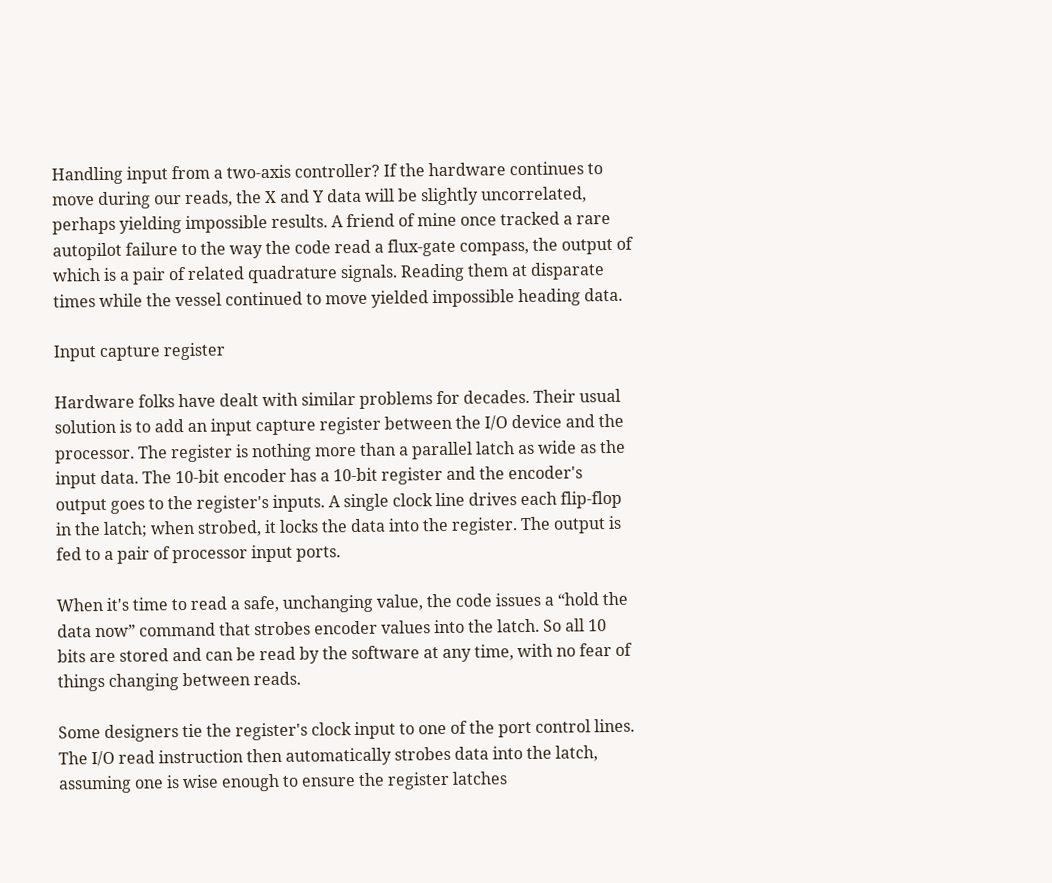Handling input from a two-axis controller? If the hardware continues to move during our reads, the X and Y data will be slightly uncorrelated, perhaps yielding impossible results. A friend of mine once tracked a rare autopilot failure to the way the code read a flux-gate compass, the output of which is a pair of related quadrature signals. Reading them at disparate times while the vessel continued to move yielded impossible heading data.

Input capture register

Hardware folks have dealt with similar problems for decades. Their usual solution is to add an input capture register between the I/O device and the processor. The register is nothing more than a parallel latch as wide as the input data. The 10-bit encoder has a 10-bit register and the encoder's output goes to the register's inputs. A single clock line drives each flip-flop in the latch; when strobed, it locks the data into the register. The output is fed to a pair of processor input ports.

When it's time to read a safe, unchanging value, the code issues a “hold the data now” command that strobes encoder values into the latch. So all 10 bits are stored and can be read by the software at any time, with no fear of things changing between reads.

Some designers tie the register's clock input to one of the port control lines. The I/O read instruction then automatically strobes data into the latch, assuming one is wise enough to ensure the register latches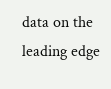data on the leading edge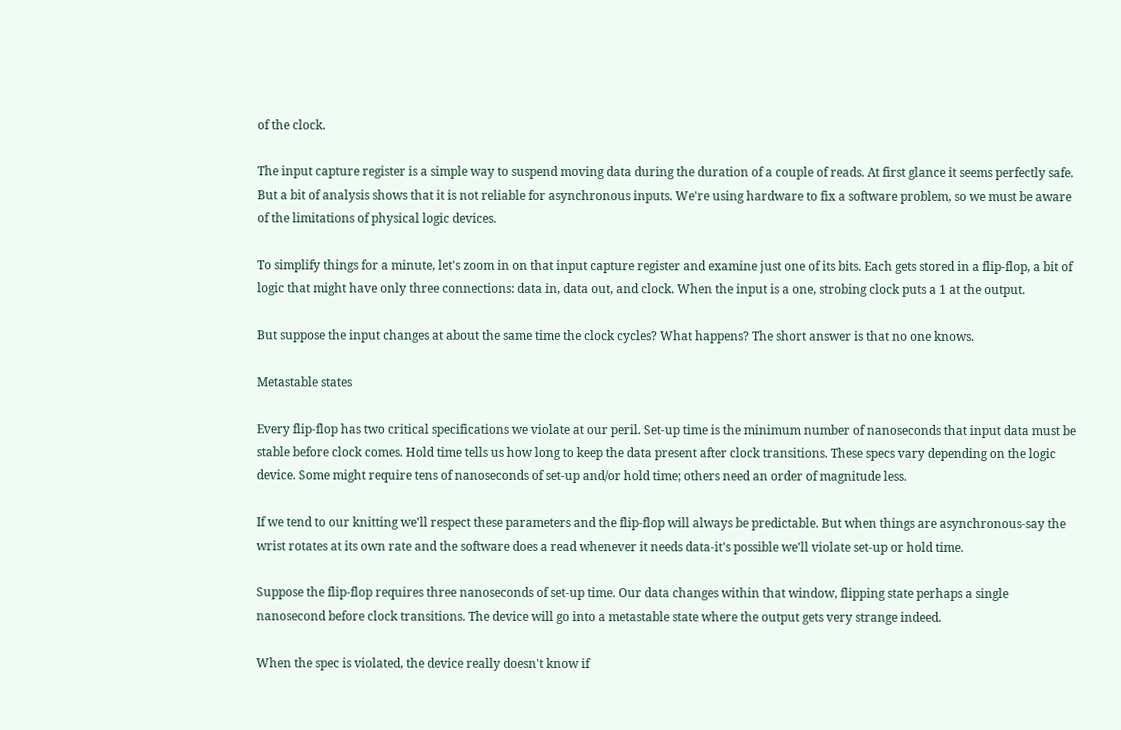of the clock.

The input capture register is a simple way to suspend moving data during the duration of a couple of reads. At first glance it seems perfectly safe. But a bit of analysis shows that it is not reliable for asynchronous inputs. We're using hardware to fix a software problem, so we must be aware of the limitations of physical logic devices.

To simplify things for a minute, let's zoom in on that input capture register and examine just one of its bits. Each gets stored in a flip-flop, a bit of logic that might have only three connections: data in, data out, and clock. When the input is a one, strobing clock puts a 1 at the output.

But suppose the input changes at about the same time the clock cycles? What happens? The short answer is that no one knows.

Metastable states

Every flip-flop has two critical specifications we violate at our peril. Set-up time is the minimum number of nanoseconds that input data must be stable before clock comes. Hold time tells us how long to keep the data present after clock transitions. These specs vary depending on the logic device. Some might require tens of nanoseconds of set-up and/or hold time; others need an order of magnitude less.

If we tend to our knitting we'll respect these parameters and the flip-flop will always be predictable. But when things are asynchronous-say the wrist rotates at its own rate and the software does a read whenever it needs data-it's possible we'll violate set-up or hold time.

Suppose the flip-flop requires three nanoseconds of set-up time. Our data changes within that window, flipping state perhaps a single nanosecond before clock transitions. The device will go into a metastable state where the output gets very strange indeed.

When the spec is violated, the device really doesn't know if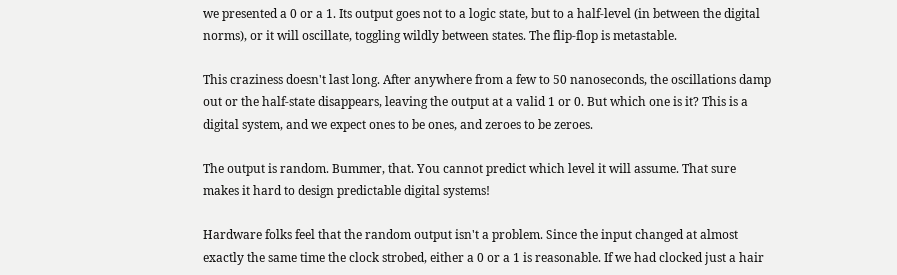we presented a 0 or a 1. Its output goes not to a logic state, but to a half-level (in between the digital norms), or it will oscillate, toggling wildly between states. The flip-flop is metastable.

This craziness doesn't last long. After anywhere from a few to 50 nanoseconds, the oscillations damp out or the half-state disappears, leaving the output at a valid 1 or 0. But which one is it? This is a digital system, and we expect ones to be ones, and zeroes to be zeroes.

The output is random. Bummer, that. You cannot predict which level it will assume. That sure makes it hard to design predictable digital systems!

Hardware folks feel that the random output isn't a problem. Since the input changed at almost exactly the same time the clock strobed, either a 0 or a 1 is reasonable. If we had clocked just a hair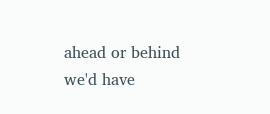ahead or behind we'd have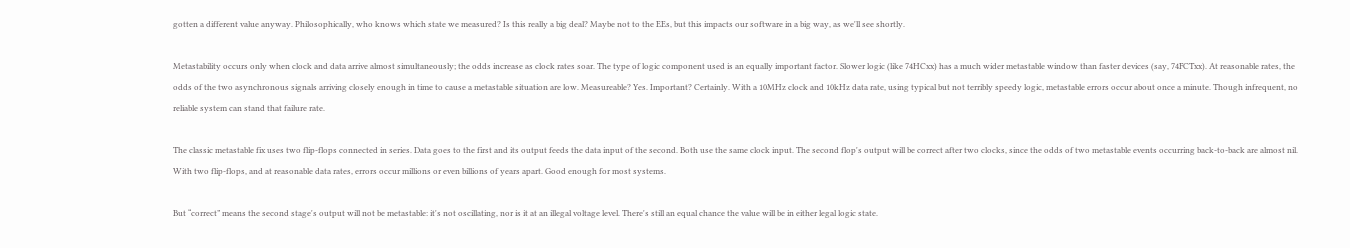gotten a different value anyway. Philosophically, who knows which state we measured? Is this really a big deal? Maybe not to the EEs, but this impacts our software in a big way, as we'll see shortly.

Metastability occurs only when clock and data arrive almost simultaneously; the odds increase as clock rates soar. The type of logic component used is an equally important factor. Slower logic (like 74HCxx) has a much wider metastable window than faster devices (say, 74FCTxx). At reasonable rates, the odds of the two asynchronous signals arriving closely enough in time to cause a metastable situation are low. Measureable? Yes. Important? Certainly. With a 10MHz clock and 10kHz data rate, using typical but not terribly speedy logic, metastable errors occur about once a minute. Though infrequent, no reliable system can stand that failure rate.

The classic metastable fix uses two flip-flops connected in series. Data goes to the first and its output feeds the data input of the second. Both use the same clock input. The second flop's output will be correct after two clocks, since the odds of two metastable events occurring back-to-back are almost nil. With two flip-flops, and at reasonable data rates, errors occur millions or even billions of years apart. Good enough for most systems.

But “correct” means the second stage's output will not be metastable: it's not oscillating, nor is it at an illegal voltage level. There's still an equal chance the value will be in either legal logic state.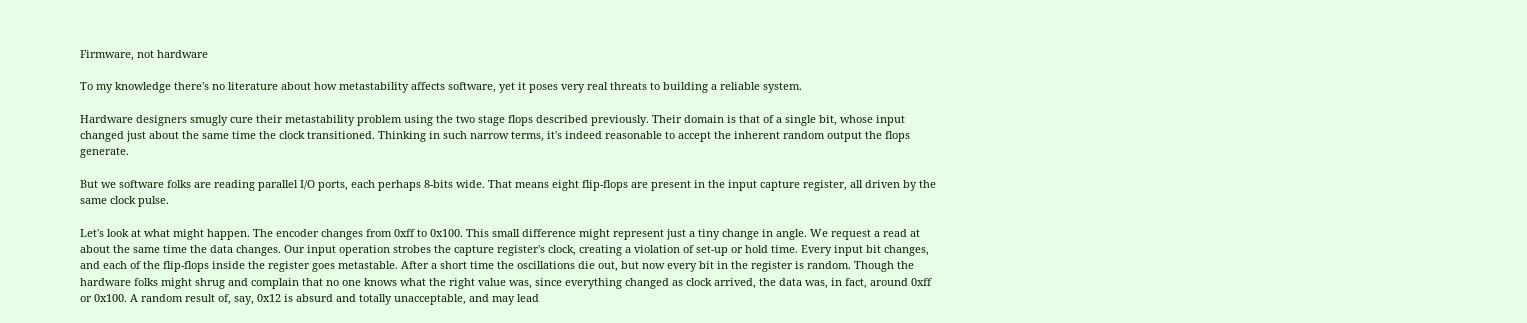Firmware, not hardware

To my knowledge there's no literature about how metastability affects software, yet it poses very real threats to building a reliable system.

Hardware designers smugly cure their metastability problem using the two stage flops described previously. Their domain is that of a single bit, whose input changed just about the same time the clock transitioned. Thinking in such narrow terms, it's indeed reasonable to accept the inherent random output the flops generate.

But we software folks are reading parallel I/O ports, each perhaps 8-bits wide. That means eight flip-flops are present in the input capture register, all driven by the same clock pulse.

Let's look at what might happen. The encoder changes from 0xff to 0x100. This small difference might represent just a tiny change in angle. We request a read at about the same time the data changes. Our input operation strobes the capture register's clock, creating a violation of set-up or hold time. Every input bit changes, and each of the flip-flops inside the register goes metastable. After a short time the oscillations die out, but now every bit in the register is random. Though the hardware folks might shrug and complain that no one knows what the right value was, since everything changed as clock arrived, the data was, in fact, around 0xff or 0x100. A random result of, say, 0x12 is absurd and totally unacceptable, and may lead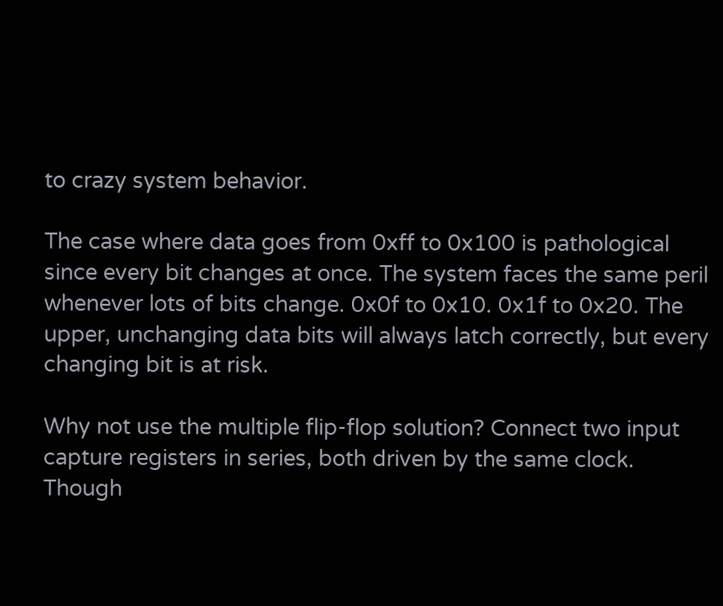to crazy system behavior.

The case where data goes from 0xff to 0x100 is pathological since every bit changes at once. The system faces the same peril whenever lots of bits change. 0x0f to 0x10. 0x1f to 0x20. The upper, unchanging data bits will always latch correctly, but every changing bit is at risk.

Why not use the multiple flip-flop solution? Connect two input capture registers in series, both driven by the same clock. Though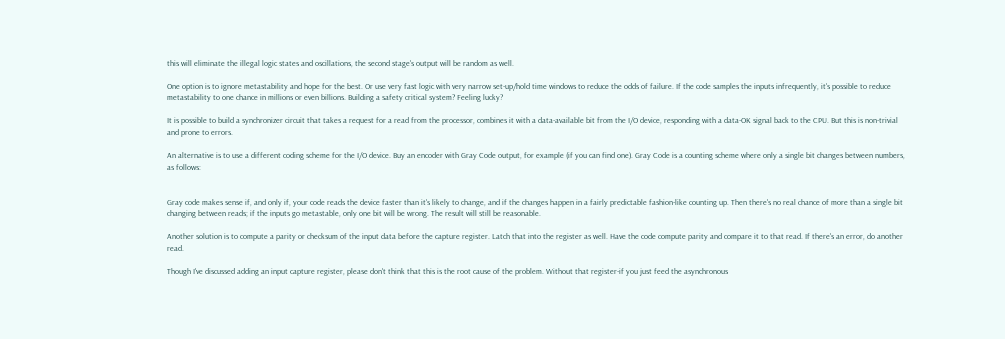this will eliminate the illegal logic states and oscillations, the second stage's output will be random as well.

One option is to ignore metastability and hope for the best. Or use very fast logic with very narrow set-up/hold time windows to reduce the odds of failure. If the code samples the inputs infrequently, it's possible to reduce metastability to one chance in millions or even billions. Building a safety critical system? Feeling lucky?

It is possible to build a synchronizer circuit that takes a request for a read from the processor, combines it with a data-available bit from the I/O device, responding with a data-OK signal back to the CPU. But this is non-trivial and prone to errors.

An alternative is to use a different coding scheme for the I/O device. Buy an encoder with Gray Code output, for example (if you can find one). Gray Code is a counting scheme where only a single bit changes between numbers, as follows:


Gray code makes sense if, and only if, your code reads the device faster than it's likely to change, and if the changes happen in a fairly predictable fashion-like counting up. Then there's no real chance of more than a single bit changing between reads; if the inputs go metastable, only one bit will be wrong. The result will still be reasonable.

Another solution is to compute a parity or checksum of the input data before the capture register. Latch that into the register as well. Have the code compute parity and compare it to that read. If there's an error, do another read.

Though I've discussed adding an input capture register, please don't think that this is the root cause of the problem. Without that register-if you just feed the asynchronous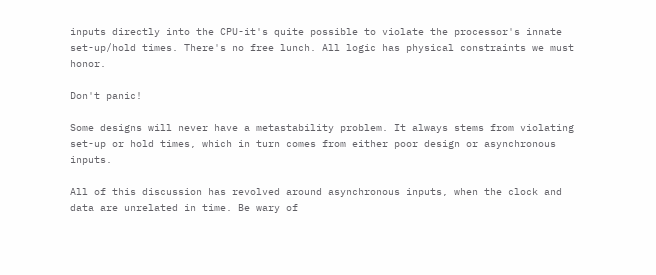inputs directly into the CPU-it's quite possible to violate the processor's innate set-up/hold times. There's no free lunch. All logic has physical constraints we must honor.

Don't panic!

Some designs will never have a metastability problem. It always stems from violating set-up or hold times, which in turn comes from either poor design or asynchronous inputs.

All of this discussion has revolved around asynchronous inputs, when the clock and data are unrelated in time. Be wary of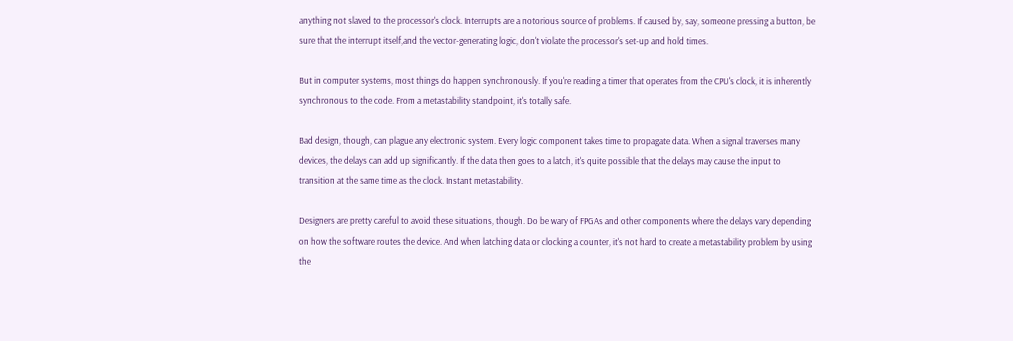anything not slaved to the processor's clock. Interrupts are a notorious source of problems. If caused by, say, someone pressing a button, be sure that the interrupt itself,and the vector-generating logic, don't violate the processor's set-up and hold times.

But in computer systems, most things do happen synchronously. If you're reading a timer that operates from the CPU's clock, it is inherently synchronous to the code. From a metastability standpoint, it's totally safe.

Bad design, though, can plague any electronic system. Every logic component takes time to propagate data. When a signal traverses many devices, the delays can add up significantly. If the data then goes to a latch, it's quite possible that the delays may cause the input to transition at the same time as the clock. Instant metastability.

Designers are pretty careful to avoid these situations, though. Do be wary of FPGAs and other components where the delays vary depending on how the software routes the device. And when latching data or clocking a counter, it's not hard to create a metastability problem by using the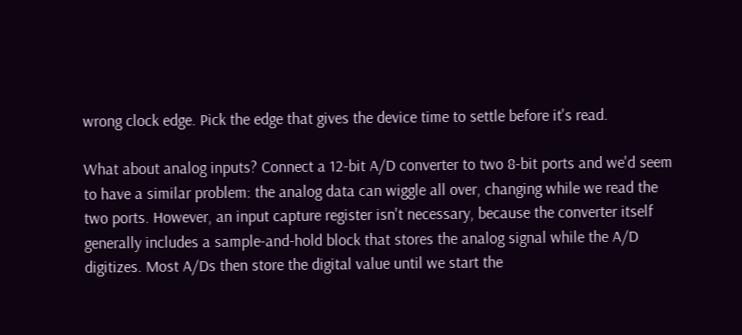wrong clock edge. Pick the edge that gives the device time to settle before it's read.

What about analog inputs? Connect a 12-bit A/D converter to two 8-bit ports and we'd seem to have a similar problem: the analog data can wiggle all over, changing while we read the two ports. However, an input capture register isn't necessary, because the converter itself generally includes a sample-and-hold block that stores the analog signal while the A/D digitizes. Most A/Ds then store the digital value until we start the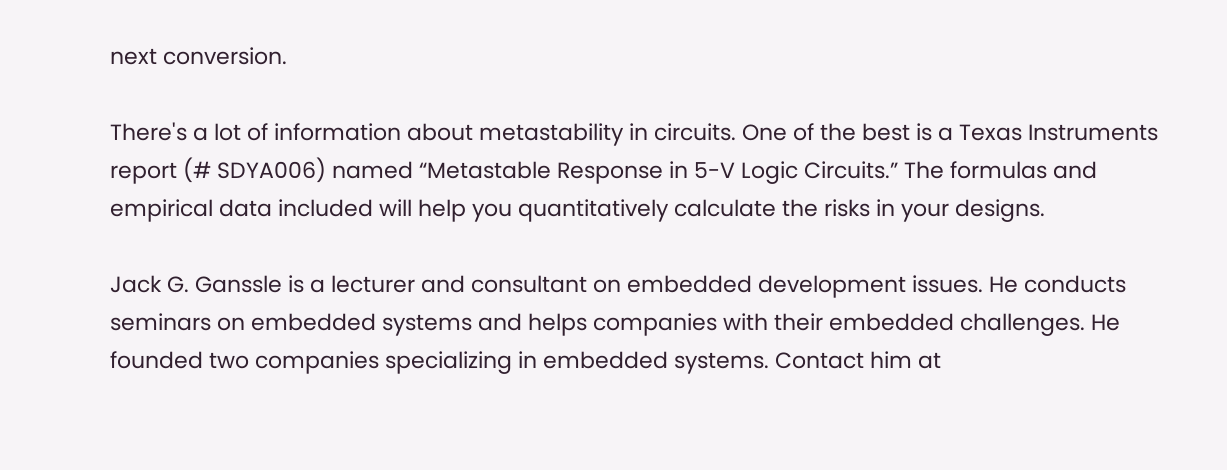next conversion.

There's a lot of information about metastability in circuits. One of the best is a Texas Instruments report (# SDYA006) named “Metastable Response in 5-V Logic Circuits.” The formulas and empirical data included will help you quantitatively calculate the risks in your designs.

Jack G. Ganssle is a lecturer and consultant on embedded development issues. He conducts seminars on embedded systems and helps companies with their embedded challenges. He founded two companies specializing in embedded systems. Contact him at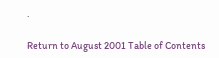.

Return to August 2001 Table of Contents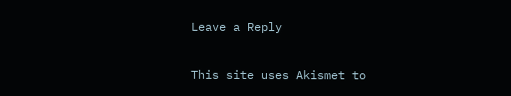Leave a Reply

This site uses Akismet to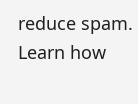reduce spam. Learn how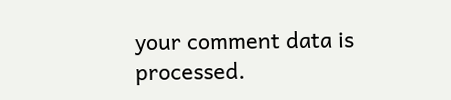your comment data is processed.